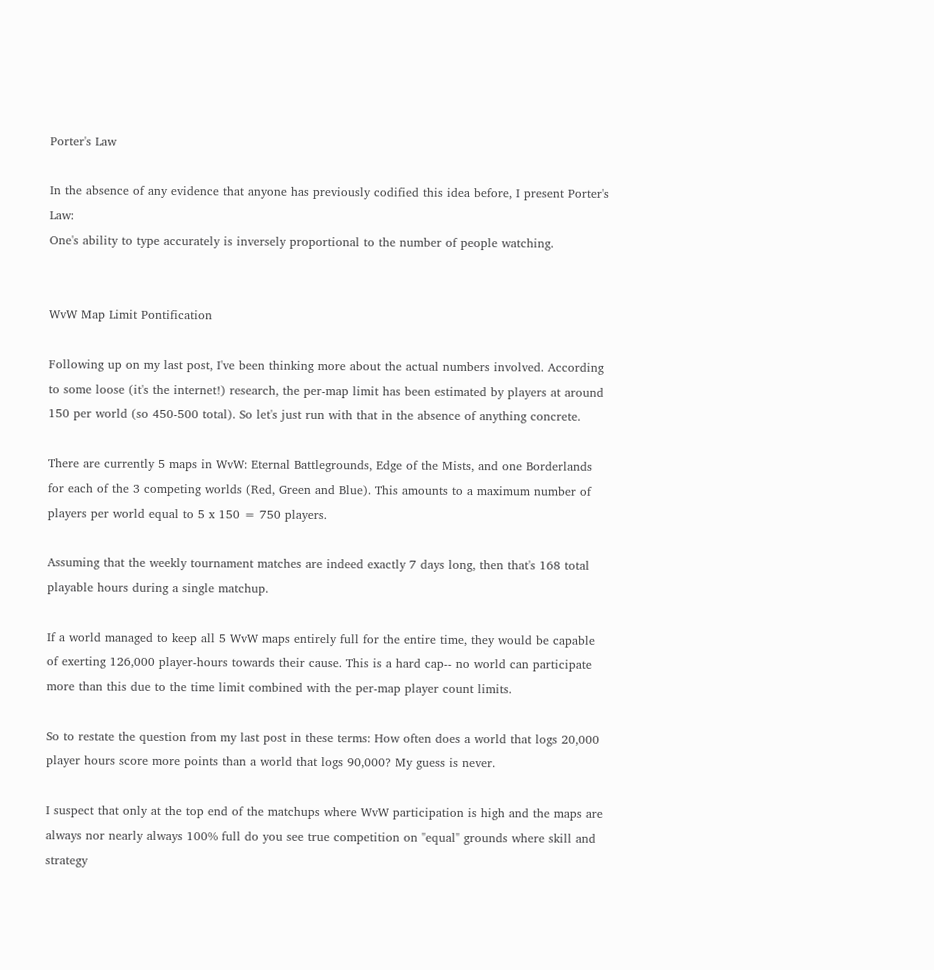Porter's Law

In the absence of any evidence that anyone has previously codified this idea before, I present Porter's Law:
One's ability to type accurately is inversely proportional to the number of people watching.


WvW Map Limit Pontification

Following up on my last post, I've been thinking more about the actual numbers involved. According to some loose (it's the internet!) research, the per-map limit has been estimated by players at around 150 per world (so 450-500 total). So let's just run with that in the absence of anything concrete.

There are currently 5 maps in WvW: Eternal Battlegrounds, Edge of the Mists, and one Borderlands for each of the 3 competing worlds (Red, Green and Blue). This amounts to a maximum number of players per world equal to 5 x 150 = 750 players.

Assuming that the weekly tournament matches are indeed exactly 7 days long, then that's 168 total playable hours during a single matchup.

If a world managed to keep all 5 WvW maps entirely full for the entire time, they would be capable of exerting 126,000 player-hours towards their cause. This is a hard cap-- no world can participate more than this due to the time limit combined with the per-map player count limits.

So to restate the question from my last post in these terms: How often does a world that logs 20,000 player hours score more points than a world that logs 90,000? My guess is never.

I suspect that only at the top end of the matchups where WvW participation is high and the maps are always nor nearly always 100% full do you see true competition on "equal" grounds where skill and strategy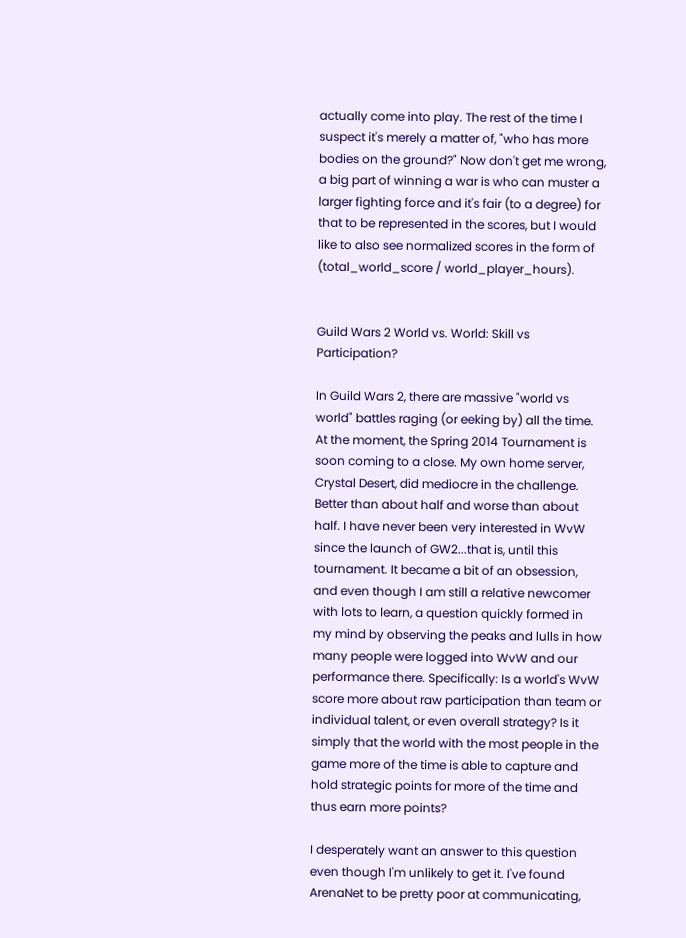actually come into play. The rest of the time I suspect it's merely a matter of, "who has more bodies on the ground?" Now don't get me wrong, a big part of winning a war is who can muster a larger fighting force and it's fair (to a degree) for that to be represented in the scores, but I would like to also see normalized scores in the form of (total_world_score / world_player_hours).


Guild Wars 2 World vs. World: Skill vs Participation?

In Guild Wars 2, there are massive "world vs world" battles raging (or eeking by) all the time. At the moment, the Spring 2014 Tournament is soon coming to a close. My own home server, Crystal Desert, did mediocre in the challenge. Better than about half and worse than about half. I have never been very interested in WvW since the launch of GW2...that is, until this tournament. It became a bit of an obsession, and even though I am still a relative newcomer with lots to learn, a question quickly formed in my mind by observing the peaks and lulls in how many people were logged into WvW and our performance there. Specifically: Is a world's WvW score more about raw participation than team or individual talent, or even overall strategy? Is it simply that the world with the most people in the game more of the time is able to capture and hold strategic points for more of the time and thus earn more points?

I desperately want an answer to this question even though I'm unlikely to get it. I've found ArenaNet to be pretty poor at communicating,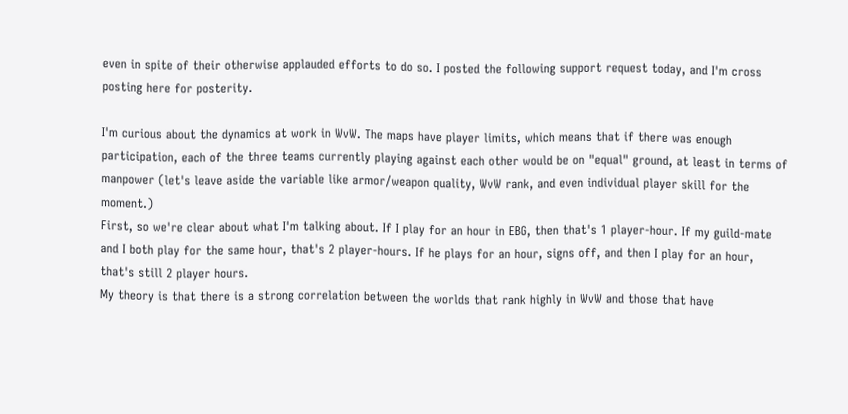even in spite of their otherwise applauded efforts to do so. I posted the following support request today, and I'm cross posting here for posterity.

I'm curious about the dynamics at work in WvW. The maps have player limits, which means that if there was enough participation, each of the three teams currently playing against each other would be on "equal" ground, at least in terms of manpower (let's leave aside the variable like armor/weapon quality, WvW rank, and even individual player skill for the moment.)
First, so we're clear about what I'm talking about. If I play for an hour in EBG, then that's 1 player-hour. If my guild-mate and I both play for the same hour, that's 2 player-hours. If he plays for an hour, signs off, and then I play for an hour, that's still 2 player hours.
My theory is that there is a strong correlation between the worlds that rank highly in WvW and those that have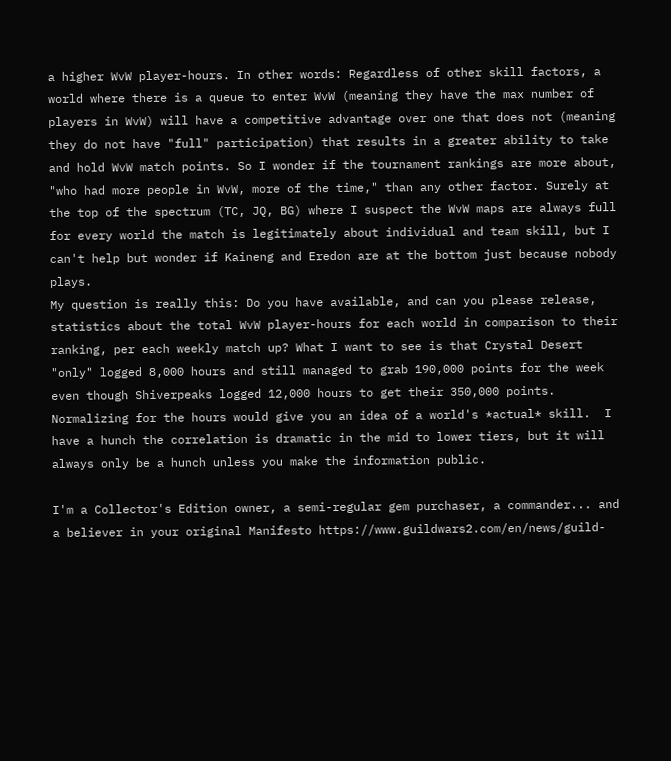a higher WvW player-hours. In other words: Regardless of other skill factors, a world where there is a queue to enter WvW (meaning they have the max number of players in WvW) will have a competitive advantage over one that does not (meaning they do not have "full" participation) that results in a greater ability to take and hold WvW match points. So I wonder if the tournament rankings are more about, "who had more people in WvW, more of the time," than any other factor. Surely at the top of the spectrum (TC, JQ, BG) where I suspect the WvW maps are always full for every world the match is legitimately about individual and team skill, but I can't help but wonder if Kaineng and Eredon are at the bottom just because nobody plays.
My question is really this: Do you have available, and can you please release, statistics about the total WvW player-hours for each world in comparison to their ranking, per each weekly match up? What I want to see is that Crystal Desert "only" logged 8,000 hours and still managed to grab 190,000 points for the week even though Shiverpeaks logged 12,000 hours to get their 350,000 points. Normalizing for the hours would give you an idea of a world's *actual* skill.  I have a hunch the correlation is dramatic in the mid to lower tiers, but it will always only be a hunch unless you make the information public.

I'm a Collector's Edition owner, a semi-regular gem purchaser, a commander... and a believer in your original Manifesto https://www.guildwars2.com/en/news/guild-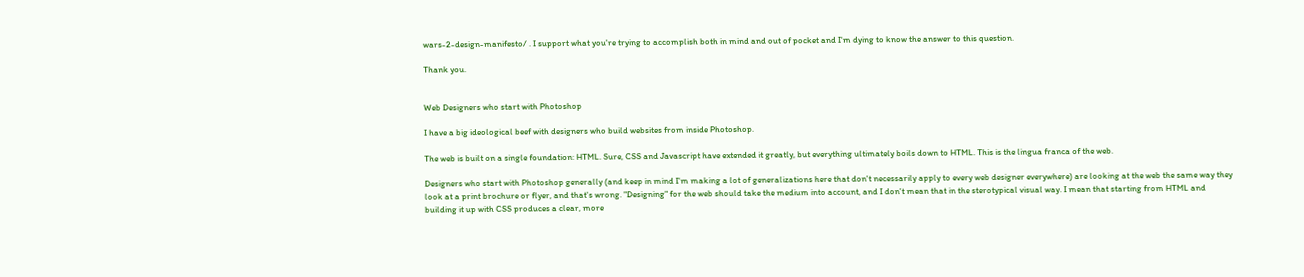wars-2-design-manifesto/ . I support what you're trying to accomplish both in mind and out of pocket and I'm dying to know the answer to this question.

Thank you.


Web Designers who start with Photoshop

I have a big ideological beef with designers who build websites from inside Photoshop.

The web is built on a single foundation: HTML. Sure, CSS and Javascript have extended it greatly, but everything ultimately boils down to HTML. This is the lingua franca of the web.

Designers who start with Photoshop generally (and keep in mind I'm making a lot of generalizations here that don't necessarily apply to every web designer everywhere) are looking at the web the same way they look at a print brochure or flyer, and that's wrong. "Designing" for the web should take the medium into account, and I don't mean that in the sterotypical visual way. I mean that starting from HTML and building it up with CSS produces a clear, more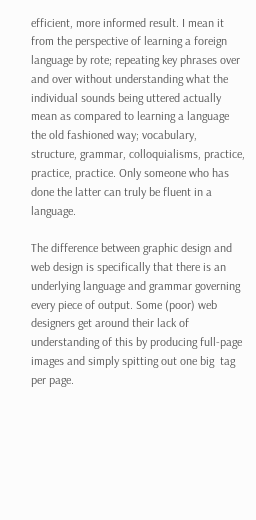efficient, more informed result. I mean it from the perspective of learning a foreign language by rote; repeating key phrases over and over without understanding what the individual sounds being uttered actually mean as compared to learning a language the old fashioned way; vocabulary, structure, grammar, colloquialisms, practice, practice, practice. Only someone who has done the latter can truly be fluent in a language.

The difference between graphic design and web design is specifically that there is an underlying language and grammar governing every piece of output. Some (poor) web designers get around their lack of understanding of this by producing full-page images and simply spitting out one big  tag per page.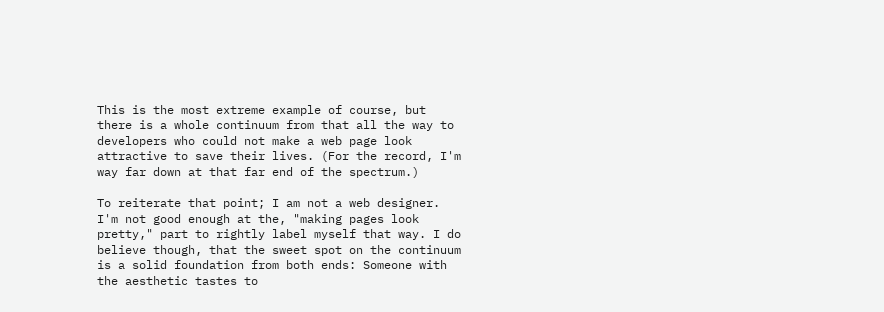This is the most extreme example of course, but there is a whole continuum from that all the way to developers who could not make a web page look attractive to save their lives. (For the record, I'm way far down at that far end of the spectrum.)

To reiterate that point; I am not a web designer. I'm not good enough at the, "making pages look pretty," part to rightly label myself that way. I do believe though, that the sweet spot on the continuum is a solid foundation from both ends: Someone with the aesthetic tastes to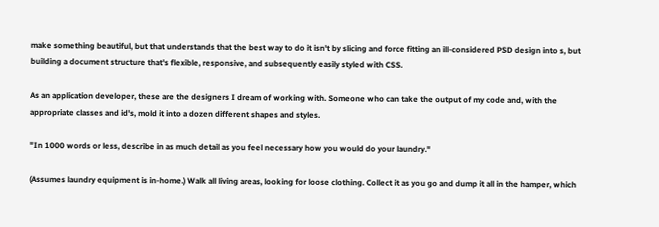make something beautiful, but that understands that the best way to do it isn't by slicing and force fitting an ill-considered PSD design into s, but building a document structure that's flexible, responsive, and subsequently easily styled with CSS.

As an application developer, these are the designers I dream of working with. Someone who can take the output of my code and, with the appropriate classes and id's, mold it into a dozen different shapes and styles.

"In 1000 words or less, describe in as much detail as you feel necessary how you would do your laundry."

(Assumes laundry equipment is in-home.) Walk all living areas, looking for loose clothing. Collect it as you go and dump it all in the hamper, which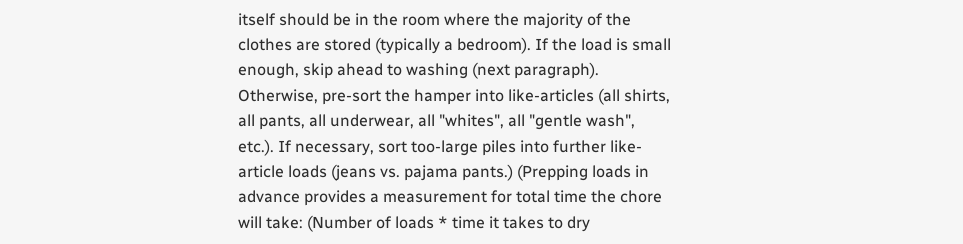itself should be in the room where the majority of the clothes are stored (typically a bedroom). If the load is small enough, skip ahead to washing (next paragraph). Otherwise, pre-sort the hamper into like-articles (all shirts, all pants, all underwear, all "whites", all "gentle wash", etc.). If necessary, sort too-large piles into further like-article loads (jeans vs. pajama pants.) (Prepping loads in advance provides a measurement for total time the chore will take: (Number of loads * time it takes to dry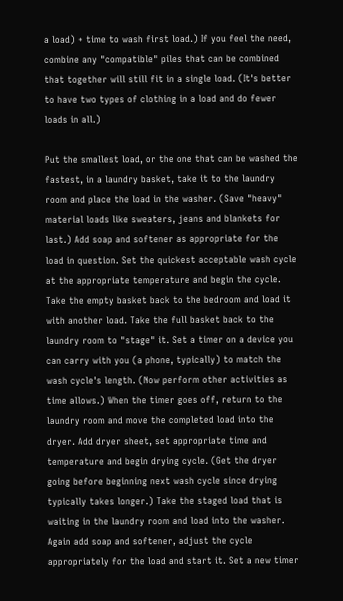a load) + time to wash first load.) If you feel the need, combine any "compatible" piles that can be combined that together will still fit in a single load. (It's better to have two types of clothing in a load and do fewer loads in all.)

Put the smallest load, or the one that can be washed the fastest, in a laundry basket, take it to the laundry room and place the load in the washer. (Save "heavy" material loads like sweaters, jeans and blankets for last.) Add soap and softener as appropriate for the load in question. Set the quickest acceptable wash cycle at the appropriate temperature and begin the cycle. Take the empty basket back to the bedroom and load it with another load. Take the full basket back to the laundry room to "stage" it. Set a timer on a device you can carry with you (a phone, typically) to match the wash cycle's length. (Now perform other activities as time allows.) When the timer goes off, return to the laundry room and move the completed load into the dryer. Add dryer sheet, set appropriate time and temperature and begin drying cycle. (Get the dryer going before beginning next wash cycle since drying typically takes longer.) Take the staged load that is waiting in the laundry room and load into the washer. Again add soap and softener, adjust the cycle appropriately for the load and start it. Set a new timer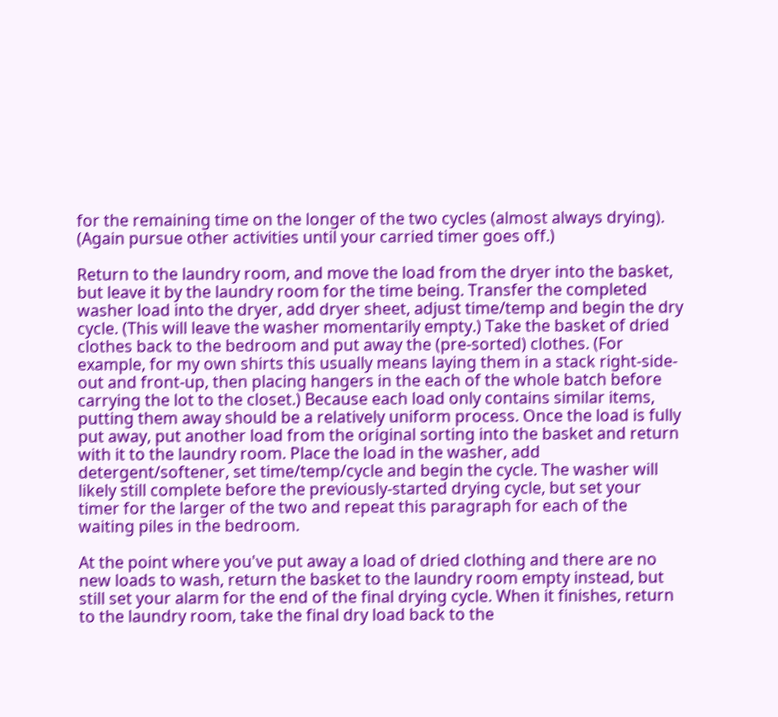for the remaining time on the longer of the two cycles (almost always drying). (Again pursue other activities until your carried timer goes off.)

Return to the laundry room, and move the load from the dryer into the basket, but leave it by the laundry room for the time being. Transfer the completed washer load into the dryer, add dryer sheet, adjust time/temp and begin the dry cycle. (This will leave the washer momentarily empty.) Take the basket of dried clothes back to the bedroom and put away the (pre-sorted) clothes. (For example, for my own shirts this usually means laying them in a stack right-side-out and front-up, then placing hangers in the each of the whole batch before carrying the lot to the closet.) Because each load only contains similar items, putting them away should be a relatively uniform process. Once the load is fully put away, put another load from the original sorting into the basket and return with it to the laundry room. Place the load in the washer, add detergent/softener, set time/temp/cycle and begin the cycle. The washer will likely still complete before the previously-started drying cycle, but set your timer for the larger of the two and repeat this paragraph for each of the waiting piles in the bedroom.

At the point where you've put away a load of dried clothing and there are no new loads to wash, return the basket to the laundry room empty instead, but still set your alarm for the end of the final drying cycle. When it finishes, return to the laundry room, take the final dry load back to the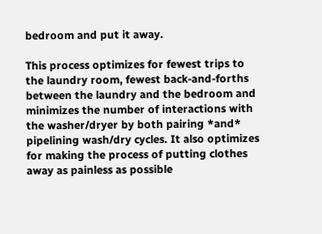bedroom and put it away.

This process optimizes for fewest trips to the laundry room, fewest back-and-forths between the laundry and the bedroom and minimizes the number of interactions with the washer/dryer by both pairing *and* pipelining wash/dry cycles. It also optimizes for making the process of putting clothes away as painless as possible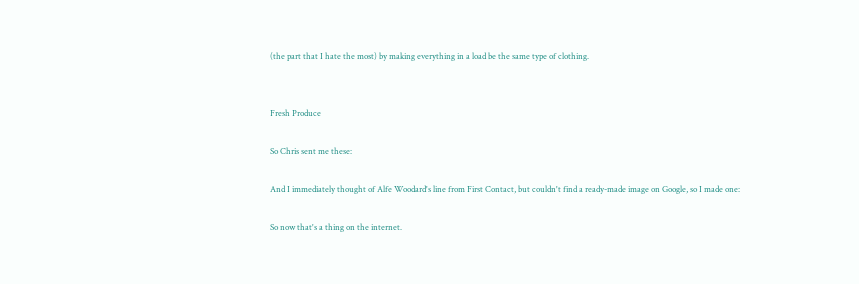(the part that I hate the most) by making everything in a load be the same type of clothing.


Fresh Produce

So Chris sent me these:

And I immediately thought of Alfe Woodard's line from First Contact, but couldn't find a ready-made image on Google, so I made one:

So now that's a thing on the internet.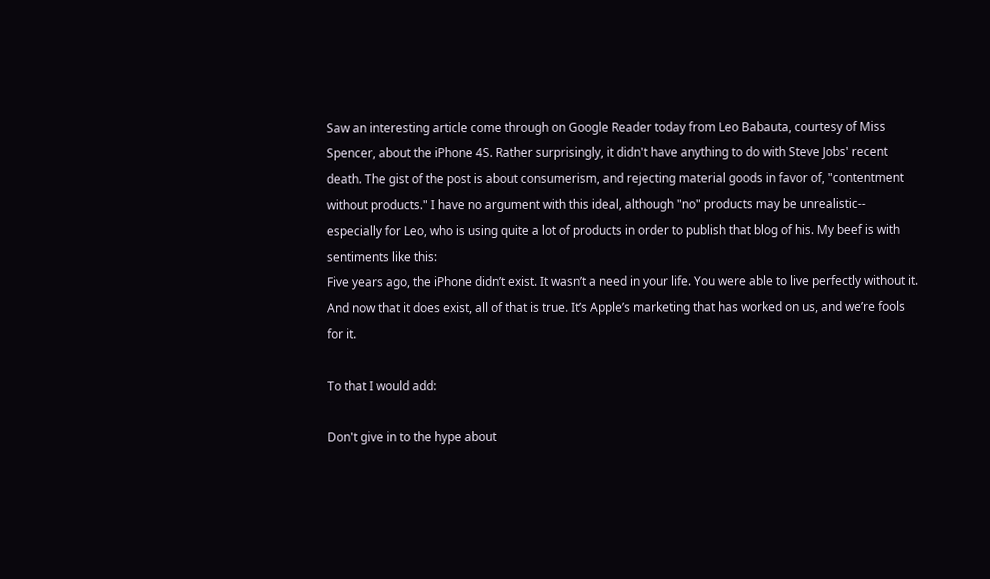Saw an interesting article come through on Google Reader today from Leo Babauta, courtesy of Miss Spencer, about the iPhone 4S. Rather surprisingly, it didn't have anything to do with Steve Jobs' recent death. The gist of the post is about consumerism, and rejecting material goods in favor of, "contentment without products." I have no argument with this ideal, although "no" products may be unrealistic-- especially for Leo, who is using quite a lot of products in order to publish that blog of his. My beef is with sentiments like this:
Five years ago, the iPhone didn’t exist. It wasn’t a need in your life. You were able to live perfectly without it. And now that it does exist, all of that is true. It’s Apple’s marketing that has worked on us, and we’re fools for it.

To that I would add:

Don't give in to the hype about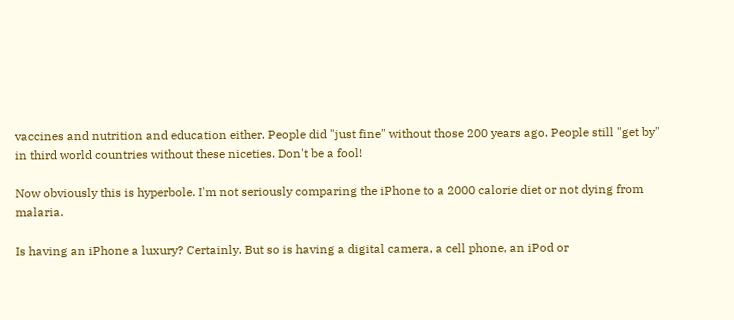vaccines and nutrition and education either. People did "just fine" without those 200 years ago. People still "get by" in third world countries without these niceties. Don't be a fool!

Now obviously this is hyperbole. I'm not seriously comparing the iPhone to a 2000 calorie diet or not dying from malaria.

Is having an iPhone a luxury? Certainly. But so is having a digital camera, a cell phone, an iPod or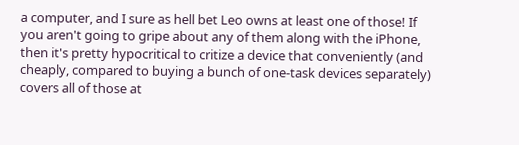a computer, and I sure as hell bet Leo owns at least one of those! If you aren't going to gripe about any of them along with the iPhone, then it's pretty hypocritical to critize a device that conveniently (and cheaply, compared to buying a bunch of one-task devices separately) covers all of those at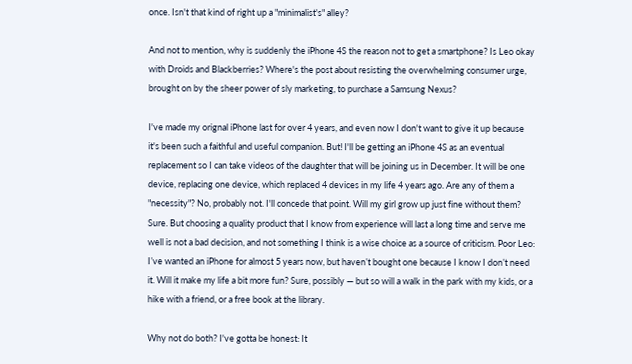once. Isn't that kind of right up a "minimalist's" alley?

And not to mention, why is suddenly the iPhone 4S the reason not to get a smartphone? Is Leo okay with Droids and Blackberries? Where's the post about resisting the overwhelming consumer urge, brought on by the sheer power of sly marketing, to purchase a Samsung Nexus?

I've made my orignal iPhone last for over 4 years, and even now I don't want to give it up because it's been such a faithful and useful companion. But! I'll be getting an iPhone 4S as an eventual replacement so I can take videos of the daughter that will be joining us in December. It will be one device, replacing one device, which replaced 4 devices in my life 4 years ago. Are any of them a "necessity"? No, probably not. I'll concede that point. Will my girl grow up just fine without them? Sure. But choosing a quality product that I know from experience will last a long time and serve me well is not a bad decision, and not something I think is a wise choice as a source of criticism. Poor Leo:
I’ve wanted an iPhone for almost 5 years now, but haven’t bought one because I know I don’t need it. Will it make my life a bit more fun? Sure, possibly — but so will a walk in the park with my kids, or a hike with a friend, or a free book at the library.

Why not do both? I've gotta be honest: It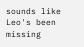sounds like Leo's been missing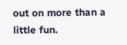out on more than a little fun.